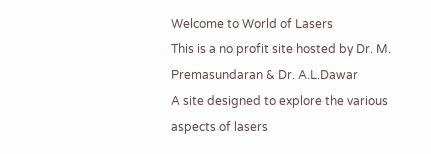Welcome to World of Lasers
This is a no profit site hosted by Dr. M. Premasundaran & Dr. A.L.Dawar
A site designed to explore the various aspects of lasers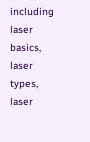including laser basics, laser types, laser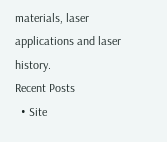materials, laser applications and laser history.
Recent Posts
  • Site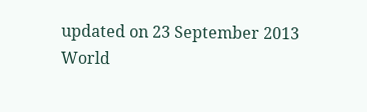updated on 23 September 2013
World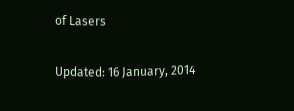of Lasers

Updated: 16 January, 2014